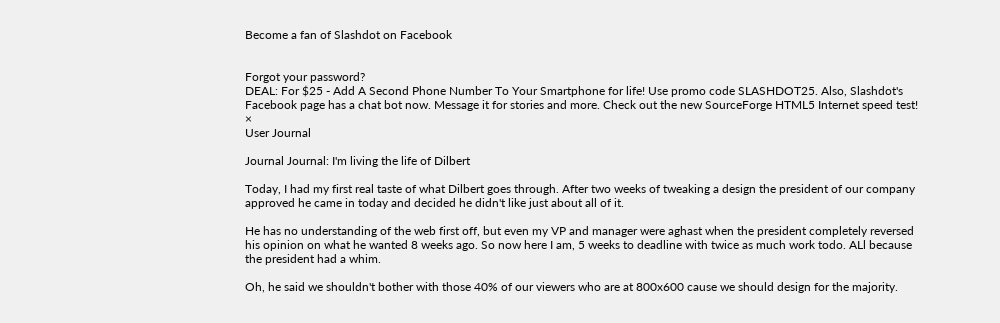Become a fan of Slashdot on Facebook


Forgot your password?
DEAL: For $25 - Add A Second Phone Number To Your Smartphone for life! Use promo code SLASHDOT25. Also, Slashdot's Facebook page has a chat bot now. Message it for stories and more. Check out the new SourceForge HTML5 Internet speed test! ×
User Journal

Journal Journal: I'm living the life of Dilbert

Today, I had my first real taste of what Dilbert goes through. After two weeks of tweaking a design the president of our company approved he came in today and decided he didn't like just about all of it.

He has no understanding of the web first off, but even my VP and manager were aghast when the president completely reversed his opinion on what he wanted 8 weeks ago. So now here I am, 5 weeks to deadline with twice as much work todo. ALl because the president had a whim.

Oh, he said we shouldn't bother with those 40% of our viewers who are at 800x600 cause we should design for the majority.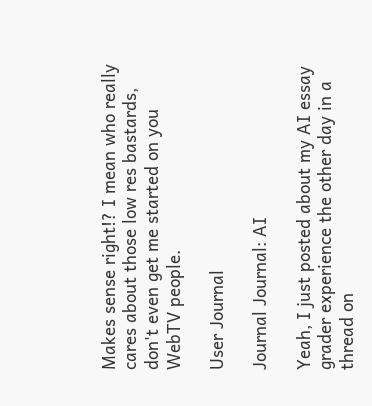Makes sense right!? I mean who really cares about those low res bastards, don't even get me started on you WebTV people.

User Journal

Journal Journal: AI

Yeah, I just posted about my AI essay grader experience the other day in a thread on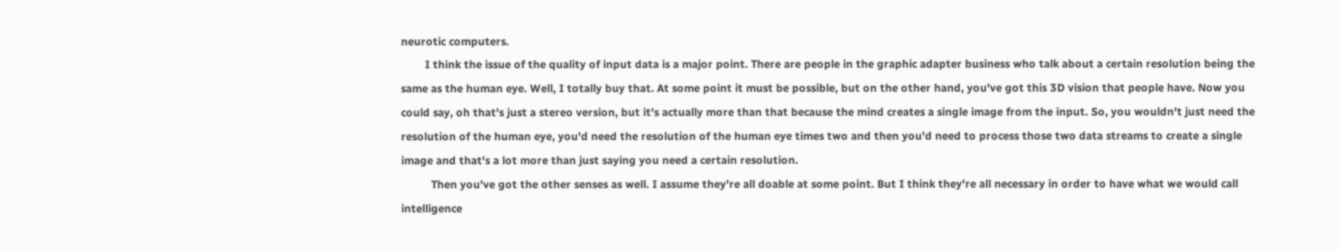neurotic computers.
        I think the issue of the quality of input data is a major point. There are people in the graphic adapter business who talk about a certain resolution being the same as the human eye. Well, I totally buy that. At some point it must be possible, but on the other hand, you've got this 3D vision that people have. Now you could say, oh that's just a stereo version, but it's actually more than that because the mind creates a single image from the input. So, you wouldn't just need the resolution of the human eye, you'd need the resolution of the human eye times two and then you'd need to process those two data streams to create a single image and that's a lot more than just saying you need a certain resolution.
          Then you've got the other senses as well. I assume they're all doable at some point. But I think they're all necessary in order to have what we would call intelligence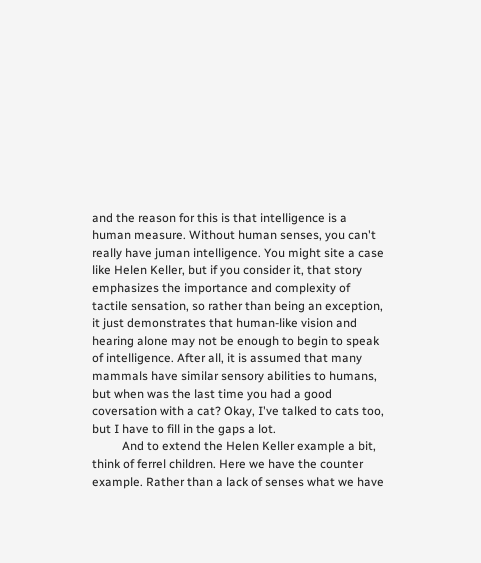and the reason for this is that intelligence is a human measure. Without human senses, you can't really have juman intelligence. You might site a case like Helen Keller, but if you consider it, that story emphasizes the importance and complexity of tactile sensation, so rather than being an exception, it just demonstrates that human-like vision and hearing alone may not be enough to begin to speak of intelligence. After all, it is assumed that many mammals have similar sensory abilities to humans, but when was the last time you had a good coversation with a cat? Okay, I've talked to cats too, but I have to fill in the gaps a lot.
          And to extend the Helen Keller example a bit, think of ferrel children. Here we have the counter example. Rather than a lack of senses what we have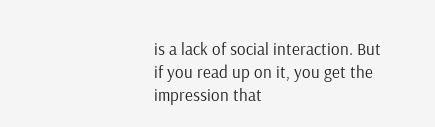is a lack of social interaction. But if you read up on it, you get the impression that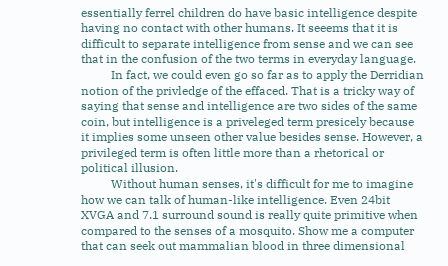essentially ferrel children do have basic intelligence despite having no contact with other humans. It seeems that it is difficult to separate intelligence from sense and we can see that in the confusion of the two terms in everyday language.
          In fact, we could even go so far as to apply the Derridian notion of the privledge of the effaced. That is a tricky way of saying that sense and intelligence are two sides of the same coin, but intelligence is a priveleged term presicely because it implies some unseen other value besides sense. However, a privileged term is often little more than a rhetorical or political illusion.
          Without human senses, it's difficult for me to imagine how we can talk of human-like intelligence. Even 24bit XVGA and 7.1 surround sound is really quite primitive when compared to the senses of a mosquito. Show me a computer that can seek out mammalian blood in three dimensional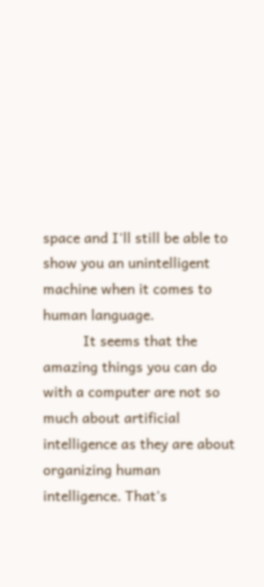space and I'll still be able to show you an unintelligent machine when it comes to human language.
          It seems that the amazing things you can do with a computer are not so much about artificial intelligence as they are about organizing human intelligence. That's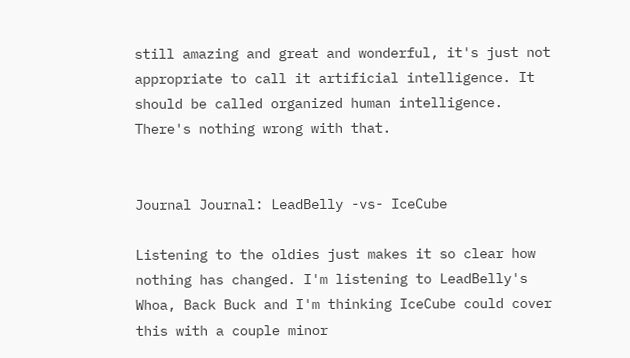still amazing and great and wonderful, it's just not appropriate to call it artificial intelligence. It should be called organized human intelligence. There's nothing wrong with that.


Journal Journal: LeadBelly -vs- IceCube

Listening to the oldies just makes it so clear how nothing has changed. I'm listening to LeadBelly's Whoa, Back Buck and I'm thinking IceCube could cover this with a couple minor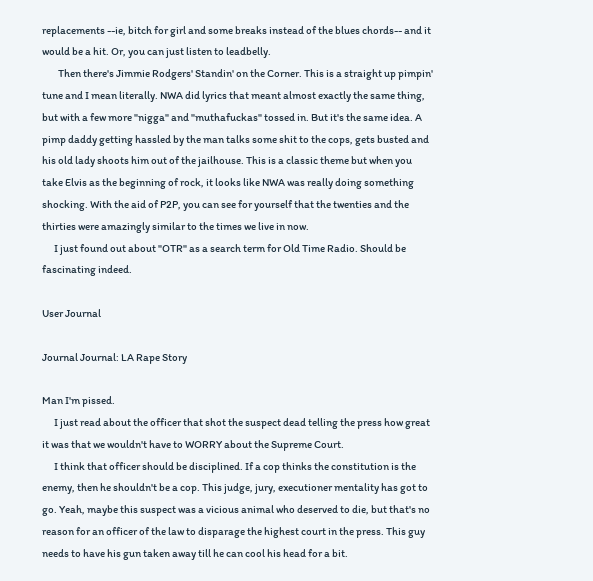replacements --ie, bitch for girl and some breaks instead of the blues chords-- and it would be a hit. Or, you can just listen to leadbelly.
        Then there's Jimmie Rodgers' Standin' on the Corner. This is a straight up pimpin' tune and I mean literally. NWA did lyrics that meant almost exactly the same thing, but with a few more "nigga" and "muthafuckas" tossed in. But it's the same idea. A pimp daddy getting hassled by the man talks some shit to the cops, gets busted and his old lady shoots him out of the jailhouse. This is a classic theme but when you take Elvis as the beginning of rock, it looks like NWA was really doing something shocking. With the aid of P2P, you can see for yourself that the twenties and the thirties were amazingly similar to the times we live in now.
      I just found out about "OTR" as a search term for Old Time Radio. Should be fascinating indeed.

User Journal

Journal Journal: LA Rape Story

Man I'm pissed.
      I just read about the officer that shot the suspect dead telling the press how great it was that we wouldn't have to WORRY about the Supreme Court.
      I think that officer should be disciplined. If a cop thinks the constitution is the enemy, then he shouldn't be a cop. This judge, jury, executioner mentality has got to go. Yeah, maybe this suspect was a vicious animal who deserved to die, but that's no reason for an officer of the law to disparage the highest court in the press. This guy needs to have his gun taken away till he can cool his head for a bit.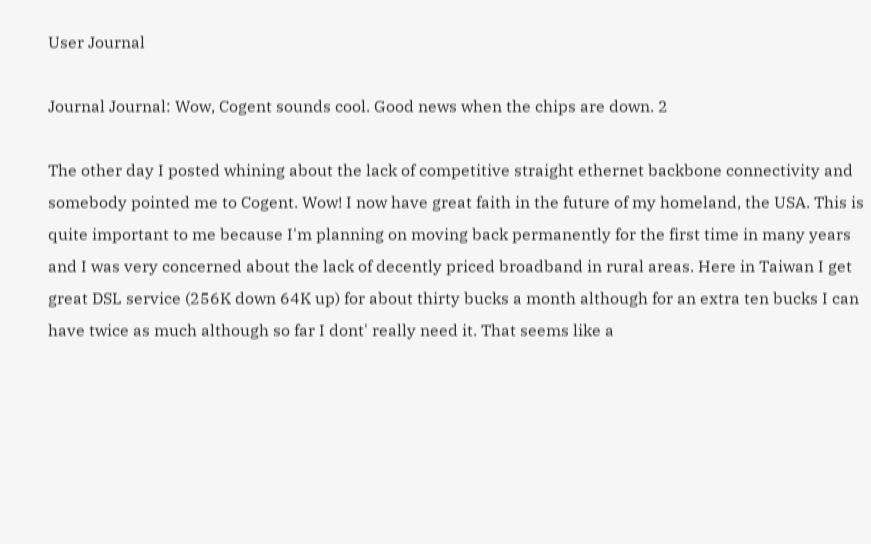User Journal

Journal Journal: Wow, Cogent sounds cool. Good news when the chips are down. 2

The other day I posted whining about the lack of competitive straight ethernet backbone connectivity and somebody pointed me to Cogent. Wow! I now have great faith in the future of my homeland, the USA. This is quite important to me because I'm planning on moving back permanently for the first time in many years and I was very concerned about the lack of decently priced broadband in rural areas. Here in Taiwan I get great DSL service (256K down 64K up) for about thirty bucks a month although for an extra ten bucks I can have twice as much although so far I dont' really need it. That seems like a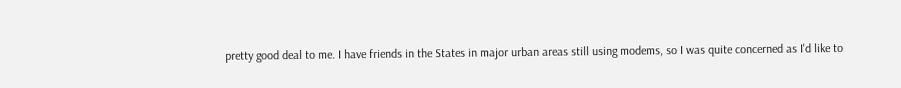pretty good deal to me. I have friends in the States in major urban areas still using modems, so I was quite concerned as I'd like to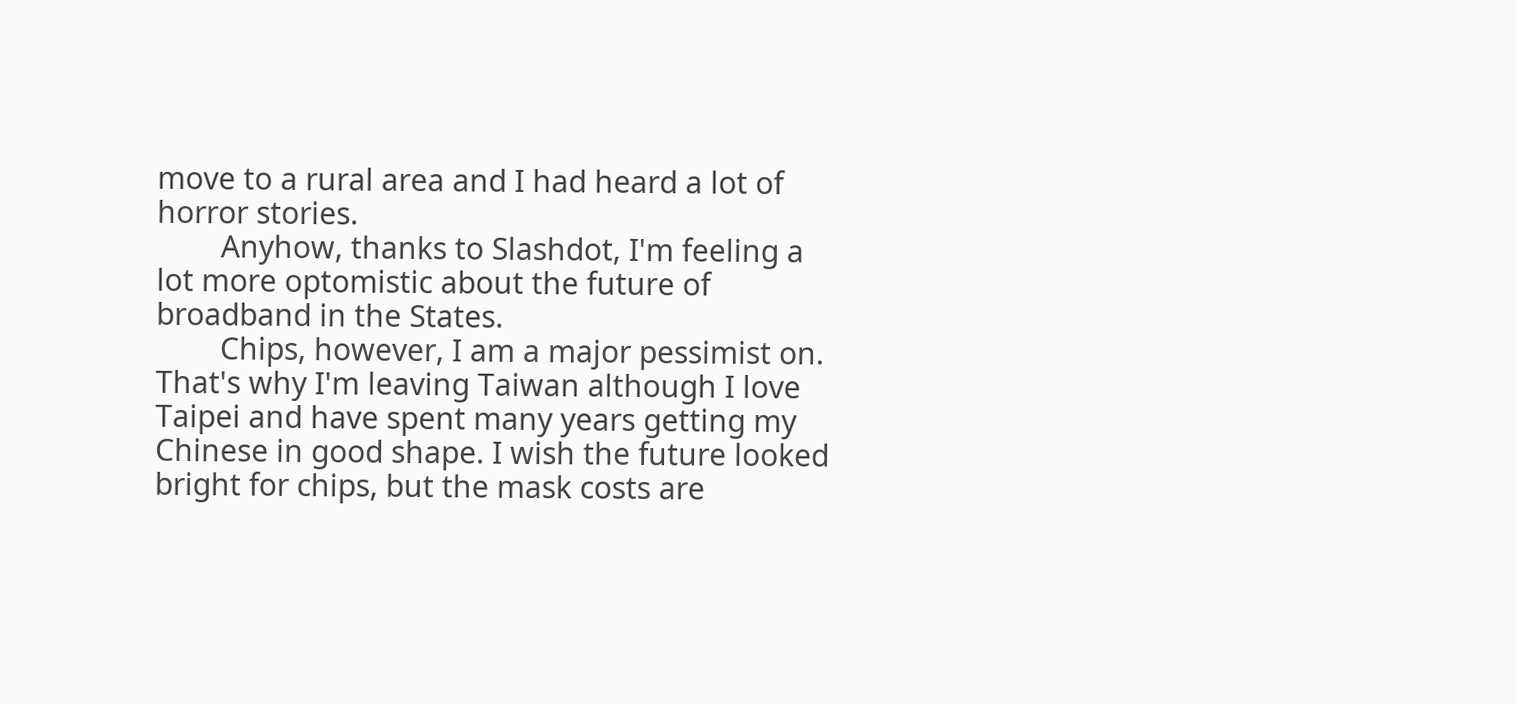move to a rural area and I had heard a lot of horror stories.
        Anyhow, thanks to Slashdot, I'm feeling a lot more optomistic about the future of broadband in the States.
        Chips, however, I am a major pessimist on. That's why I'm leaving Taiwan although I love Taipei and have spent many years getting my Chinese in good shape. I wish the future looked bright for chips, but the mask costs are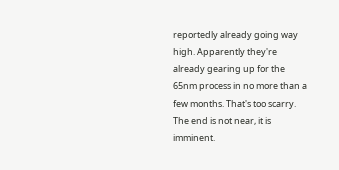reportedly already going way high. Apparently they're already gearing up for the 65nm process in no more than a few months. That's too scarry. The end is not near, it is imminent.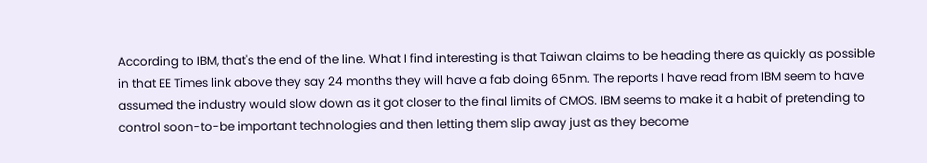According to IBM, that's the end of the line. What I find interesting is that Taiwan claims to be heading there as quickly as possible in that EE Times link above they say 24 months they will have a fab doing 65nm. The reports I have read from IBM seem to have assumed the industry would slow down as it got closer to the final limits of CMOS. IBM seems to make it a habit of pretending to control soon-to-be important technologies and then letting them slip away just as they become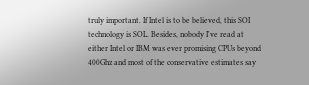truly important. If Intel is to be believed, this SOI technology is SOL. Besides, nobody I've read at either Intel or IBM was ever promising CPUs beyond 400Ghz and most of the conservative estimates say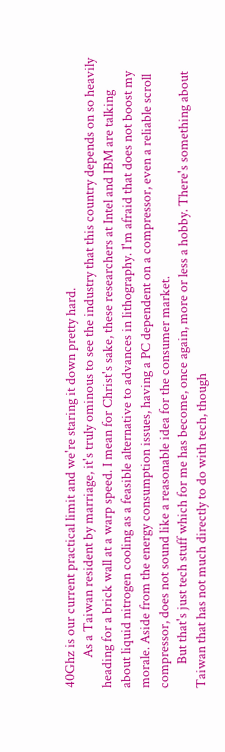40Ghz is our current practical limit and we're staring it down pretty hard.
          As a Taiwan resident by marriage, it's truly ominous to see the industry that this country depends on so heavily heading for a brick wall at a warp speed. I mean for Christ's sake, these researchers at Intel and IBM are talking about liquid nitrogen cooling as a feasible alternative to advances in lithography. I'm afraid that does not boost my morale. Aside from the energy consumption issues, having a PC dependent on a compressor, even a reliable scroll compressor, does not sound like a reasonable idea for the consumer market.
        But that's just tech stuff which for me has become, once again, more or less a hobby. There's something about Taiwan that has not much directly to do with tech, though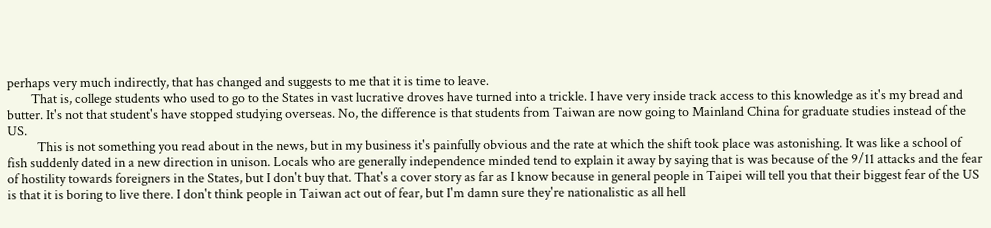perhaps very much indirectly, that has changed and suggests to me that it is time to leave.
        That is, college students who used to go to the States in vast lucrative droves have turned into a trickle. I have very inside track access to this knowledge as it's my bread and butter. It's not that student's have stopped studying overseas. No, the difference is that students from Taiwan are now going to Mainland China for graduate studies instead of the US.
          This is not something you read about in the news, but in my business it's painfully obvious and the rate at which the shift took place was astonishing. It was like a school of fish suddenly dated in a new direction in unison. Locals who are generally independence minded tend to explain it away by saying that is was because of the 9/11 attacks and the fear of hostility towards foreigners in the States, but I don't buy that. That's a cover story as far as I know because in general people in Taipei will tell you that their biggest fear of the US is that it is boring to live there. I don't think people in Taiwan act out of fear, but I'm damn sure they're nationalistic as all hell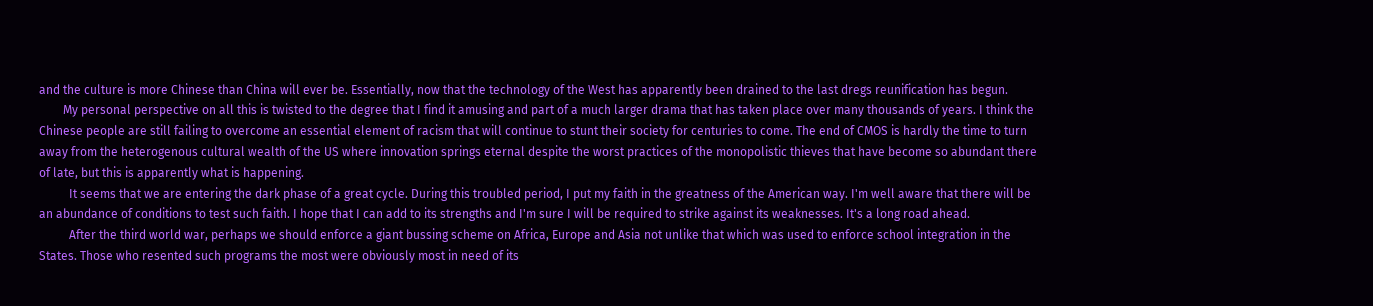and the culture is more Chinese than China will ever be. Essentially, now that the technology of the West has apparently been drained to the last dregs reunification has begun.
        My personal perspective on all this is twisted to the degree that I find it amusing and part of a much larger drama that has taken place over many thousands of years. I think the Chinese people are still failing to overcome an essential element of racism that will continue to stunt their society for centuries to come. The end of CMOS is hardly the time to turn away from the heterogenous cultural wealth of the US where innovation springs eternal despite the worst practices of the monopolistic thieves that have become so abundant there of late, but this is apparently what is happening.
          It seems that we are entering the dark phase of a great cycle. During this troubled period, I put my faith in the greatness of the American way. I'm well aware that there will be an abundance of conditions to test such faith. I hope that I can add to its strengths and I'm sure I will be required to strike against its weaknesses. It's a long road ahead.
          After the third world war, perhaps we should enforce a giant bussing scheme on Africa, Europe and Asia not unlike that which was used to enforce school integration in the States. Those who resented such programs the most were obviously most in need of its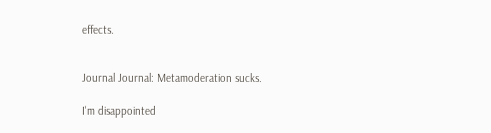effects.


Journal Journal: Metamoderation sucks.

I'm disappointed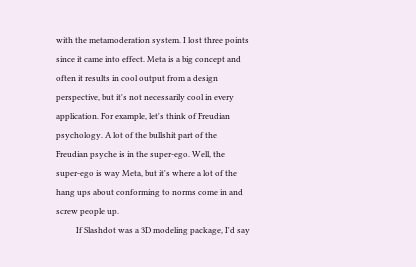with the metamoderation system. I lost three points since it came into effect. Meta is a big concept and often it results in cool output from a design perspective, but it's not necessarily cool in every application. For example, let's think of Freudian psychology. A lot of the bullshit part of the Freudian psyche is in the super-ego. Well, the super-ego is way Meta, but it's where a lot of the hang ups about conforming to norms come in and screw people up.
          If Slashdot was a 3D modeling package, I'd say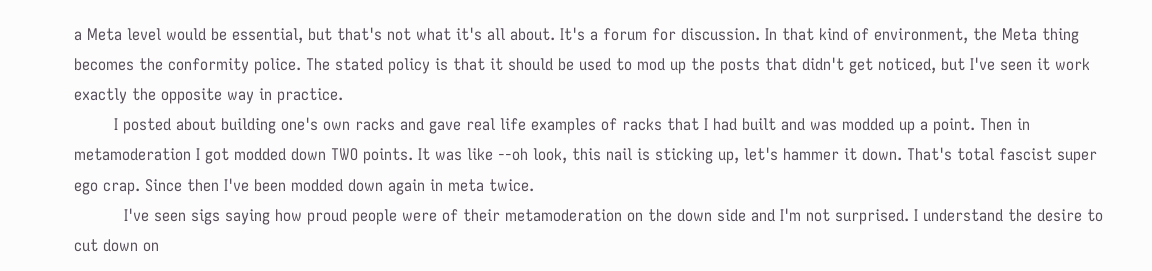a Meta level would be essential, but that's not what it's all about. It's a forum for discussion. In that kind of environment, the Meta thing becomes the conformity police. The stated policy is that it should be used to mod up the posts that didn't get noticed, but I've seen it work exactly the opposite way in practice.
        I posted about building one's own racks and gave real life examples of racks that I had built and was modded up a point. Then in metamoderation I got modded down TWO points. It was like --oh look, this nail is sticking up, let's hammer it down. That's total fascist super ego crap. Since then I've been modded down again in meta twice.
          I've seen sigs saying how proud people were of their metamoderation on the down side and I'm not surprised. I understand the desire to cut down on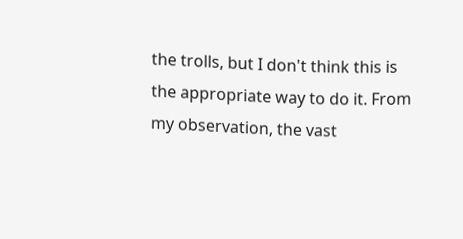the trolls, but I don't think this is the appropriate way to do it. From my observation, the vast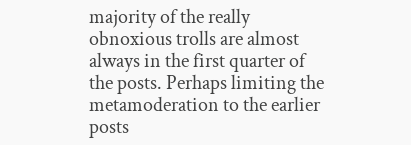majority of the really obnoxious trolls are almost always in the first quarter of the posts. Perhaps limiting the metamoderation to the earlier posts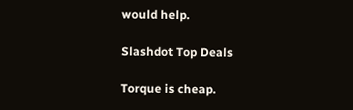would help.

Slashdot Top Deals

Torque is cheap.